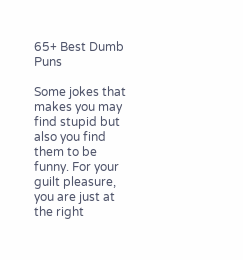65+ Best Dumb Puns

Some jokes that makes you may find stupid but also you find them to be funny. For your guilt pleasure, you are just at the right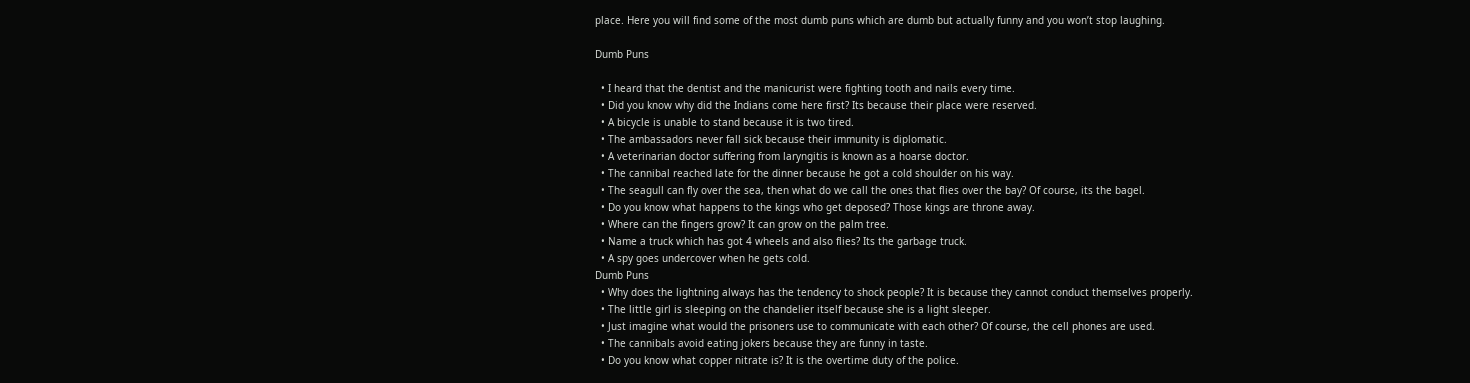place. Here you will find some of the most dumb puns which are dumb but actually funny and you won’t stop laughing.

Dumb Puns

  • I heard that the dentist and the manicurist were fighting tooth and nails every time.
  • Did you know why did the Indians come here first? Its because their place were reserved.
  • A bicycle is unable to stand because it is two tired.
  • The ambassadors never fall sick because their immunity is diplomatic.
  • A veterinarian doctor suffering from laryngitis is known as a hoarse doctor.
  • The cannibal reached late for the dinner because he got a cold shoulder on his way.
  • The seagull can fly over the sea, then what do we call the ones that flies over the bay? Of course, its the bagel.
  • Do you know what happens to the kings who get deposed? Those kings are throne away.
  • Where can the fingers grow? It can grow on the palm tree.
  • Name a truck which has got 4 wheels and also flies? Its the garbage truck.
  • A spy goes undercover when he gets cold.
Dumb Puns
  • Why does the lightning always has the tendency to shock people? It is because they cannot conduct themselves properly.
  • The little girl is sleeping on the chandelier itself because she is a light sleeper.
  • Just imagine what would the prisoners use to communicate with each other? Of course, the cell phones are used.
  • The cannibals avoid eating jokers because they are funny in taste.
  • Do you know what copper nitrate is? It is the overtime duty of the police.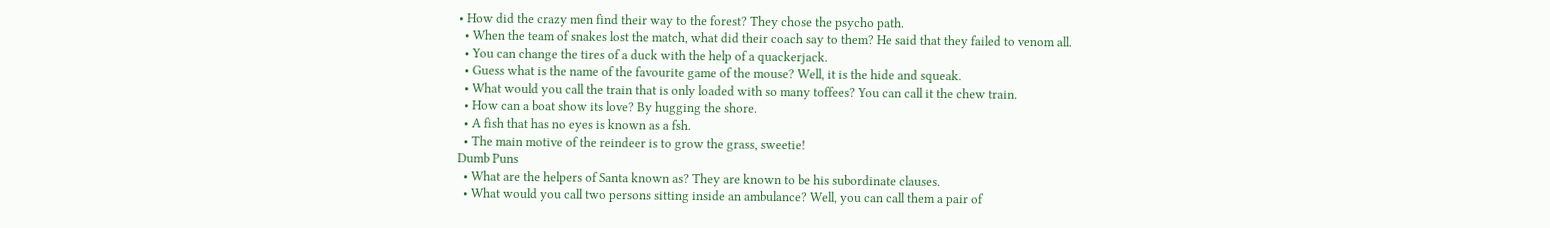• How did the crazy men find their way to the forest? They chose the psycho path.
  • When the team of snakes lost the match, what did their coach say to them? He said that they failed to venom all.
  • You can change the tires of a duck with the help of a quackerjack.
  • Guess what is the name of the favourite game of the mouse? Well, it is the hide and squeak.
  • What would you call the train that is only loaded with so many toffees? You can call it the chew train.
  • How can a boat show its love? By hugging the shore.
  • A fish that has no eyes is known as a fsh.
  • The main motive of the reindeer is to grow the grass, sweetie!
Dumb Puns
  • What are the helpers of Santa known as? They are known to be his subordinate clauses.
  • What would you call two persons sitting inside an ambulance? Well, you can call them a pair of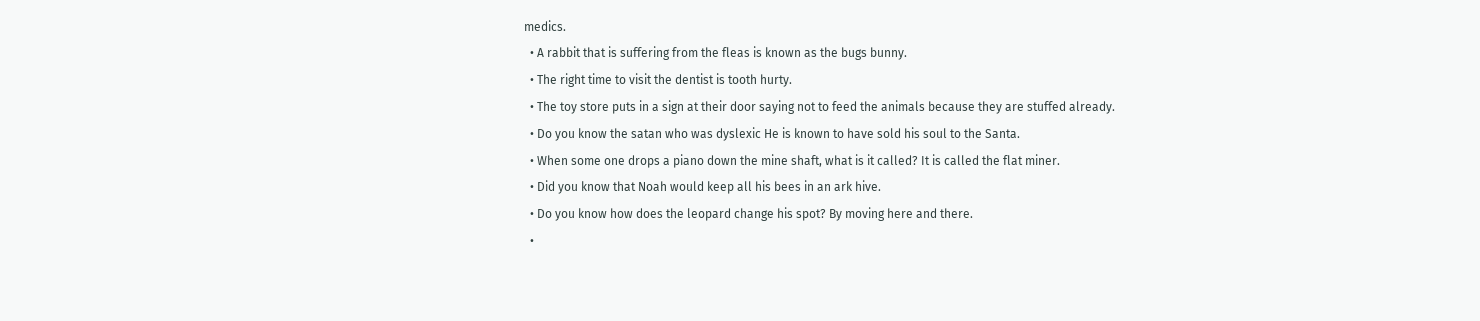medics.
  • A rabbit that is suffering from the fleas is known as the bugs bunny.
  • The right time to visit the dentist is tooth hurty.
  • The toy store puts in a sign at their door saying not to feed the animals because they are stuffed already.
  • Do you know the satan who was dyslexic He is known to have sold his soul to the Santa.
  • When some one drops a piano down the mine shaft, what is it called? It is called the flat miner.
  • Did you know that Noah would keep all his bees in an ark hive.
  • Do you know how does the leopard change his spot? By moving here and there.
  •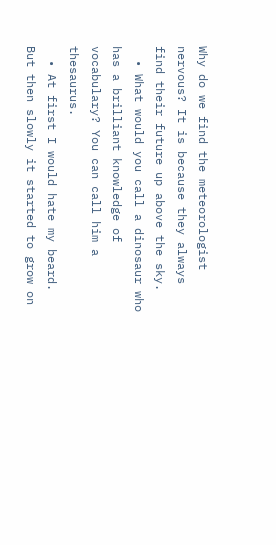Why do we find the meteorologist nervous? It is because they always find their future up above the sky.
  • What would you call a dinosaur who has a brilliant knowledge of vocabulary? You can call him a thesaurus.
  • At first I would hate my beard. But then slowly it started to grow on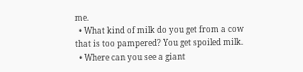me.
  • What kind of milk do you get from a cow that is too pampered? You get spoiled milk.
  • Where can you see a giant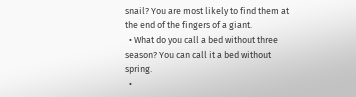snail? You are most likely to find them at the end of the fingers of a giant.
  • What do you call a bed without three season? You can call it a bed without spring.
  •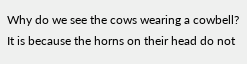Why do we see the cows wearing a cowbell? It is because the horns on their head do not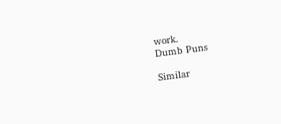work.
Dumb Puns

Similar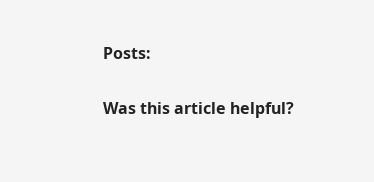Posts:

Was this article helpful?